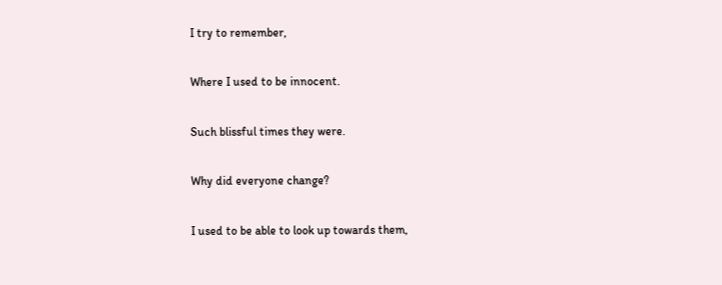I try to remember,

Where I used to be innocent.

Such blissful times they were.

Why did everyone change?

I used to be able to look up towards them,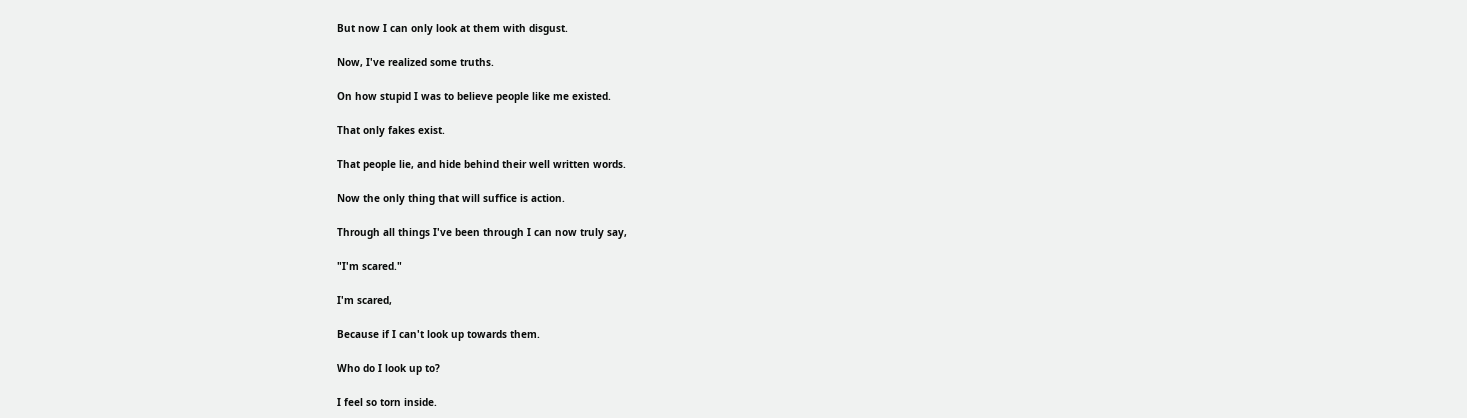But now I can only look at them with disgust.

Now, I've realized some truths.

On how stupid I was to believe people like me existed.

That only fakes exist.

That people lie, and hide behind their well written words.

Now the only thing that will suffice is action.

Through all things I've been through I can now truly say,

"I'm scared."

I'm scared,

Because if I can't look up towards them.

Who do I look up to?

I feel so torn inside.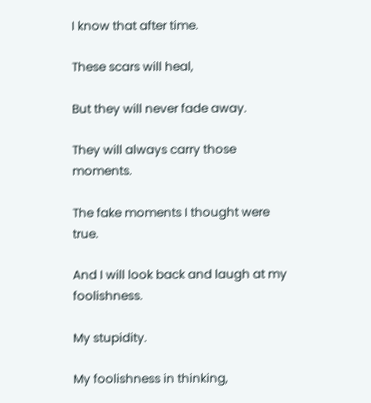I know that after time.

These scars will heal,

But they will never fade away.

They will always carry those moments.

The fake moments I thought were true.

And I will look back and laugh at my foolishness.

My stupidity.

My foolishness in thinking,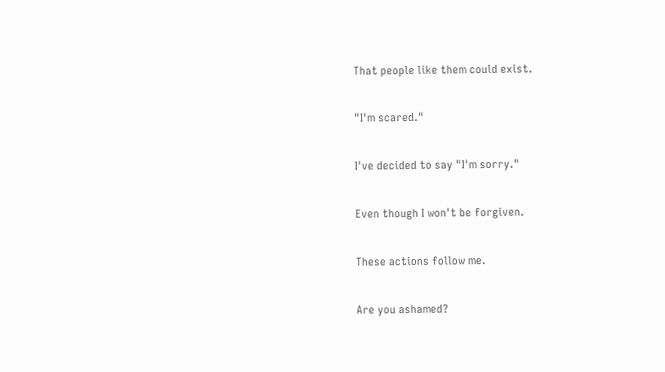That people like them could exist.

"I'm scared."

I've decided to say "I'm sorry."

Even though I won't be forgiven.

These actions follow me.

Are you ashamed?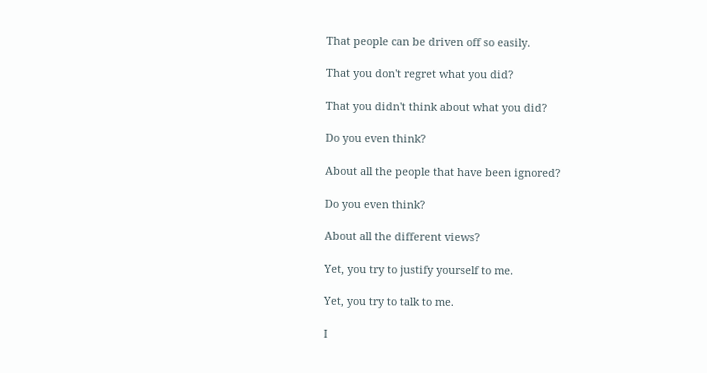That people can be driven off so easily.

That you don't regret what you did?

That you didn't think about what you did?

Do you even think?

About all the people that have been ignored?

Do you even think?

About all the different views?

Yet, you try to justify yourself to me.

Yet, you try to talk to me.

I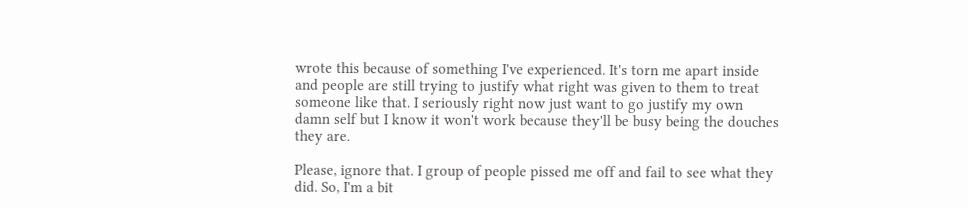wrote this because of something I've experienced. It's torn me apart inside and people are still trying to justify what right was given to them to treat someone like that. I seriously right now just want to go justify my own damn self but I know it won't work because they'll be busy being the douches they are.

Please, ignore that. I group of people pissed me off and fail to see what they did. So, I'm a bit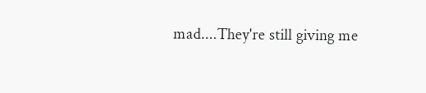mad....They're still giving me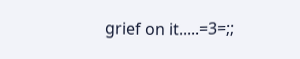grief on it.....=3=;;